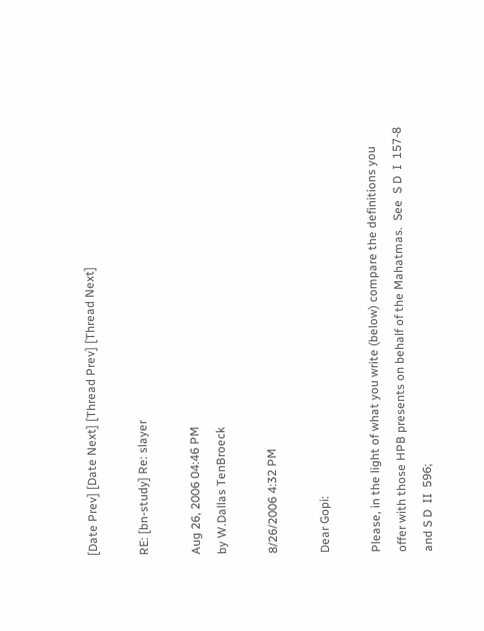[Date Prev] [Date Next] [Thread Prev] [Thread Next]

RE: [bn-study] Re: slayer

Aug 26, 2006 04:46 PM
by W.Dallas TenBroeck

8/26/2006 4:32 PM

Dear Gopi:

Please, in the light of what you write (below) compare the definitions you
offer with those HPB presents on behalf of the Mahatmas.  See  S D  I  157-8
and S D  II  596;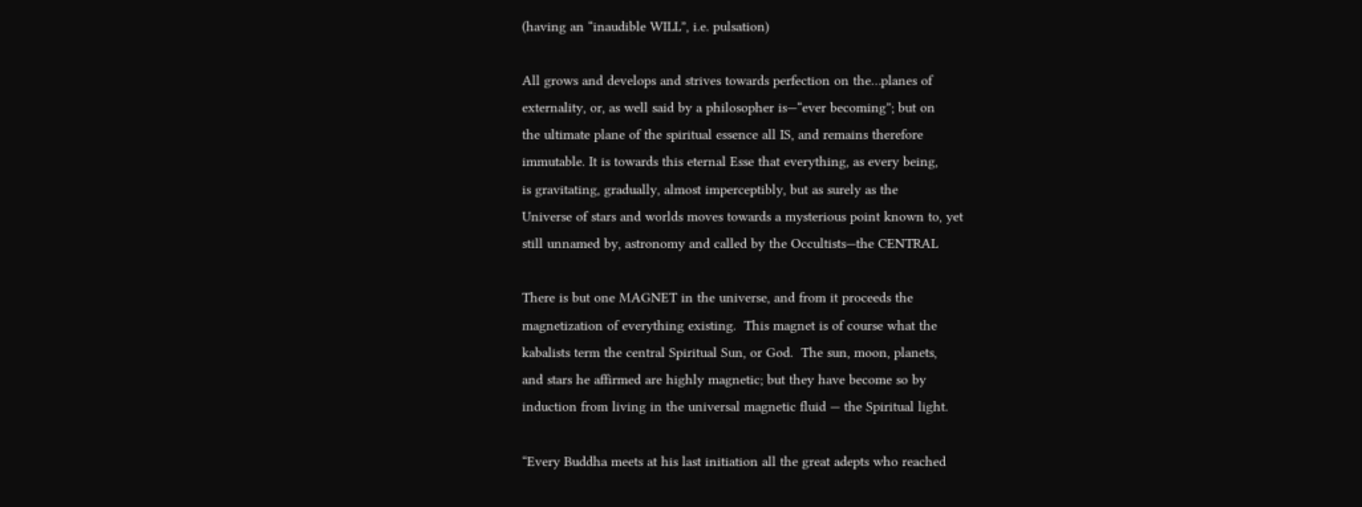(having an “inaudible WILL”, i.e. pulsation)

All grows and develops and strives towards perfection on the…planes of
externality, or, as well said by a philosopher is—“ever becoming”; but on
the ultimate plane of the spiritual essence all IS, and remains therefore
immutable. It is towards this eternal Esse that everything, as every being,
is gravitating, gradually, almost imperceptibly, but as surely as the
Universe of stars and worlds moves towards a mysterious point known to, yet
still unnamed by, astronomy and called by the Occultists—the CENTRAL

There is but one MAGNET in the universe, and from it proceeds the
magnetization of everything existing.  This magnet is of course what the
kabalists term the central Spiritual Sun, or God.  The sun, moon, planets,
and stars he affirmed are highly magnetic; but they have become so by
induction from living in the universal magnetic fluid — the Spiritual light.

“Every Buddha meets at his last initiation all the great adepts who reached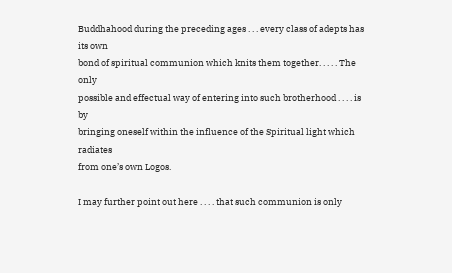Buddhahood during the preceding ages . . . every class of adepts has its own
bond of spiritual communion which knits them together. . . . . The only
possible and effectual way of entering into such brotherhood . . . . is by
bringing oneself within the influence of the Spiritual light which radiates
from one’s own Logos.

I may further point out here . . . . that such communion is only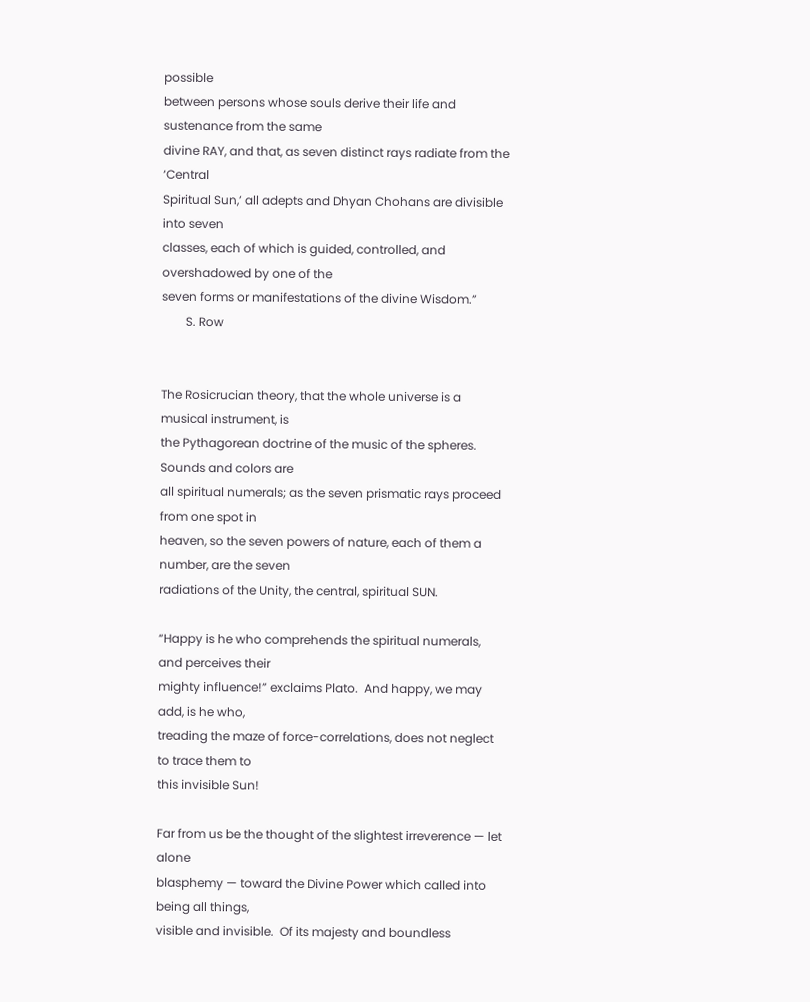possible
between persons whose souls derive their life and sustenance from the same
divine RAY, and that, as seven distinct rays radiate from the ‘Central
Spiritual Sun,’ all adepts and Dhyan Chohans are divisible into seven
classes, each of which is guided, controlled, and overshadowed by one of the
seven forms or manifestations of the divine Wisdom.”
        S. Row


The Rosicrucian theory, that the whole universe is a musical instrument, is
the Pythagorean doctrine of the music of the spheres.  Sounds and colors are
all spiritual numerals; as the seven prismatic rays proceed from one spot in
heaven, so the seven powers of nature, each of them a number, are the seven
radiations of the Unity, the central, spiritual SUN.

“Happy is he who comprehends the spiritual numerals, and perceives their
mighty influence!” exclaims Plato.  And happy, we may add, is he who,
treading the maze of force-correlations, does not neglect to trace them to
this invisible Sun!

Far from us be the thought of the slightest irreverence — let alone
blasphemy — toward the Divine Power which called into being all things,
visible and invisible.  Of its majesty and boundless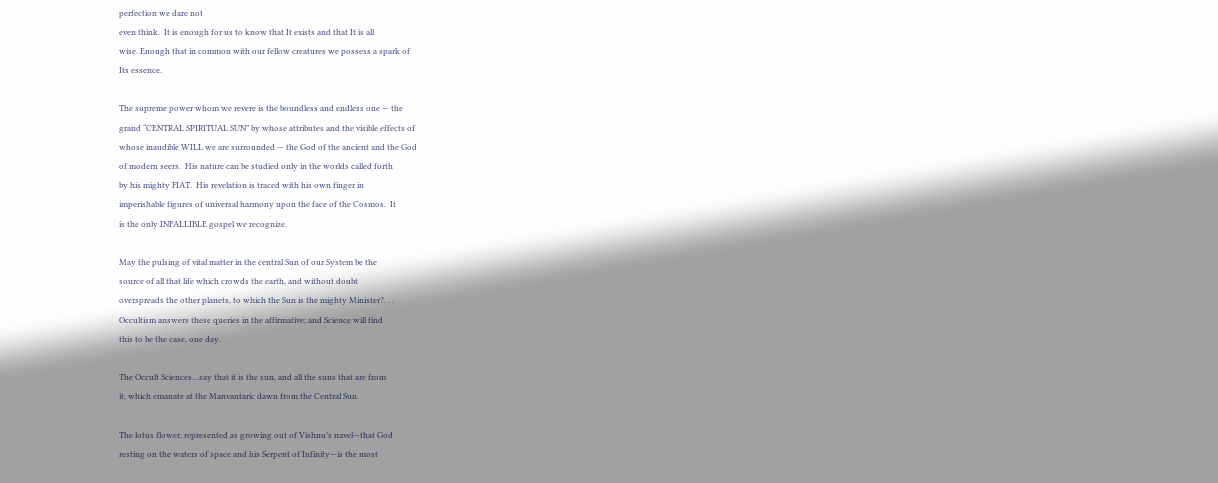perfection we dare not
even think.  It is enough for us to know that It exists and that It is all
wise. Enough that in common with our fellow creatures we possess a spark of
Its essence.

The supreme power whom we revere is the boundless and endless one — the
grand “CENTRAL SPIRITUAL SUN” by whose attributes and the visible effects of
whose inaudible WILL we are surrounded — the God of the ancient and the God
of modern seers.  His nature can be studied only in the worlds called forth
by his mighty FIAT.  His revelation is traced with his own finger in
imperishable figures of universal harmony upon the face of the Cosmos.  It
is the only INFALLIBLE gospel we recognize.

May the pulsing of vital matter in the central Sun of our System be the
source of all that life which crowds the earth, and without doubt
overspreads the other planets, to which the Sun is the mighty Minister?. . .
Occultism answers these queries in the affirmative; and Science will find
this to be the case, one day.

The Occult Sciences…say that it is the sun, and all the suns that are from
it, which emanate at the Manvantaric dawn from the Central Sun.

The lotus flower, represented as growing out of Vishnu’s navel—that God
resting on the waters of space and his Serpent of Infinity—is the most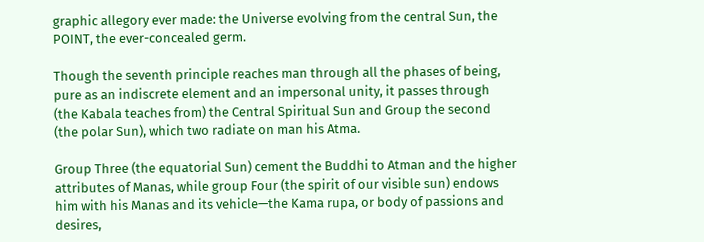graphic allegory ever made: the Universe evolving from the central Sun, the
POINT, the ever-concealed germ.

Though the seventh principle reaches man through all the phases of being,
pure as an indiscrete element and an impersonal unity, it passes through
(the Kabala teaches from) the Central Spiritual Sun and Group the second
(the polar Sun), which two radiate on man his Atma.

Group Three (the equatorial Sun) cement the Buddhi to Atman and the higher
attributes of Manas, while group Four (the spirit of our visible sun) endows
him with his Manas and its vehicle—the Kama rupa, or body of passions and
desires,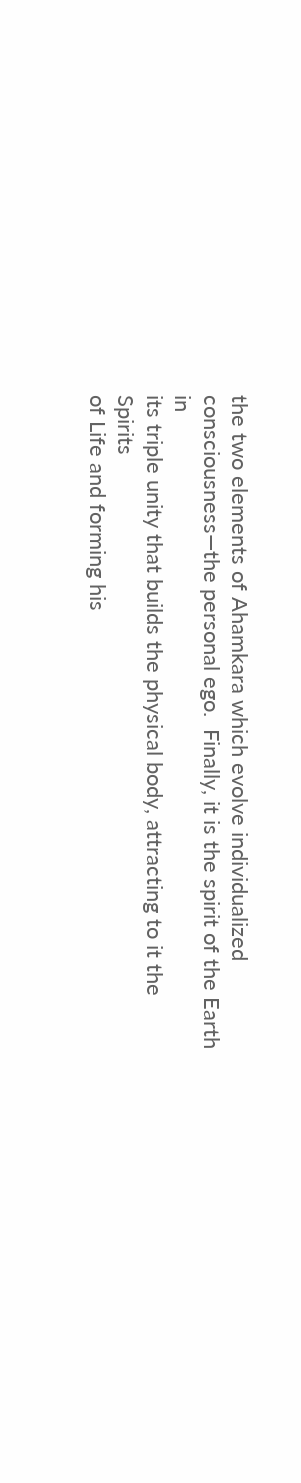the two elements of Ahamkara which evolve individualized
consciousness—the personal ego.  Finally, it is the spirit of the Earth in
its triple unity that builds the physical body, attracting to it the Spirits
of Life and forming his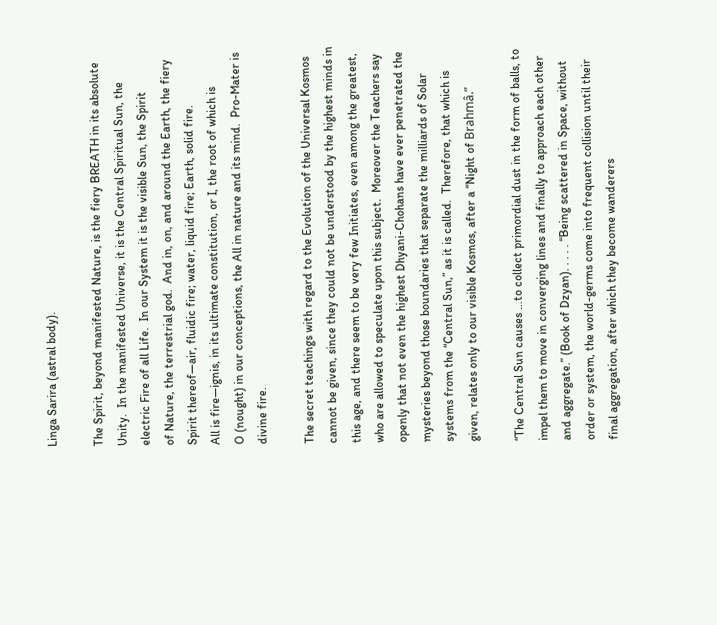Linga Sarira (astral body).

The Spirit, beyond manifested Nature, is the fiery BREATH in its absolute
Unity.  In the manifested Universe, it is the Central Spiritual Sun, the
electric Fire of all Life.  In our System it is the visible Sun, the Spirit
of Nature, the terrestrial god.  And in, on, and around the Earth, the fiery
Spirit thereof—air, fluidic fire; water, liquid fire; Earth, solid fire.
All is fire—ignis, in its ultimate constitution, or I, the root of which is
O (nought) in our conceptions, the All in nature and its mind.  Pro-Mater is
divine fire.

The secret teachings with regard to the Evolution of the Universal Kosmos
cannot be given, since they could not be understood by the highest minds in
this age, and there seem to be very few Initiates, even among the greatest,
who are allowed to speculate upon this subject.  Moreover the Teachers say
openly that not even the highest Dhyani-Chohans have ever penetrated the
mysteries beyond those boundaries that separate the milliards of Solar
systems from the “Central Sun,” as it is called.  Therefore, that which is
given, relates only to our visible Kosmos, after a “Night of Brahmâ.”

“The Central Sun causes …to collect primordial dust in the form of balls, to
impel them to move in converging lines and finally to approach each other
and aggregate.” (Book of Dzyan). . . . . “Being scattered in Space, without
order or system, the world-germs come into frequent collision until their
final aggregation, after which they become wanderers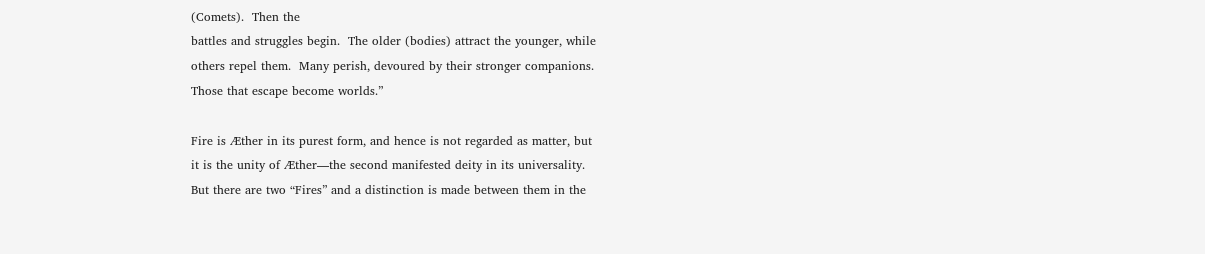(Comets).  Then the
battles and struggles begin.  The older (bodies) attract the younger, while
others repel them.  Many perish, devoured by their stronger companions.
Those that escape become worlds.”

Fire is Æther in its purest form, and hence is not regarded as matter, but
it is the unity of Æther—the second manifested deity in its universality.
But there are two “Fires” and a distinction is made between them in the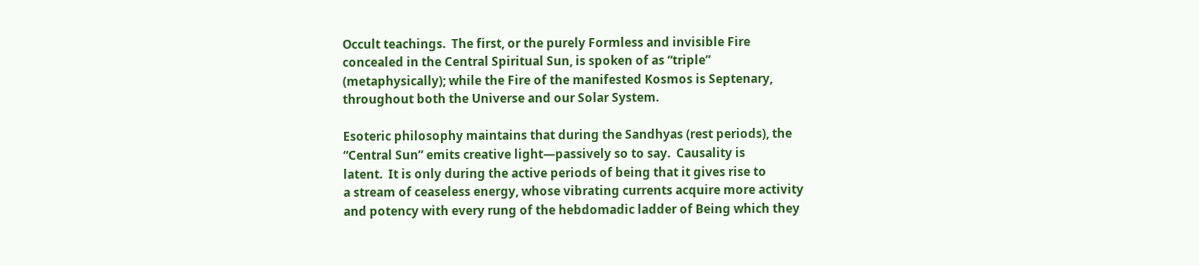Occult teachings.  The first, or the purely Formless and invisible Fire
concealed in the Central Spiritual Sun, is spoken of as “triple”
(metaphysically); while the Fire of the manifested Kosmos is Septenary,
throughout both the Universe and our Solar System.

Esoteric philosophy maintains that during the Sandhyas (rest periods), the
“Central Sun” emits creative light—passively so to say.  Causality is
latent.  It is only during the active periods of being that it gives rise to
a stream of ceaseless energy, whose vibrating currents acquire more activity
and potency with every rung of the hebdomadic ladder of Being which they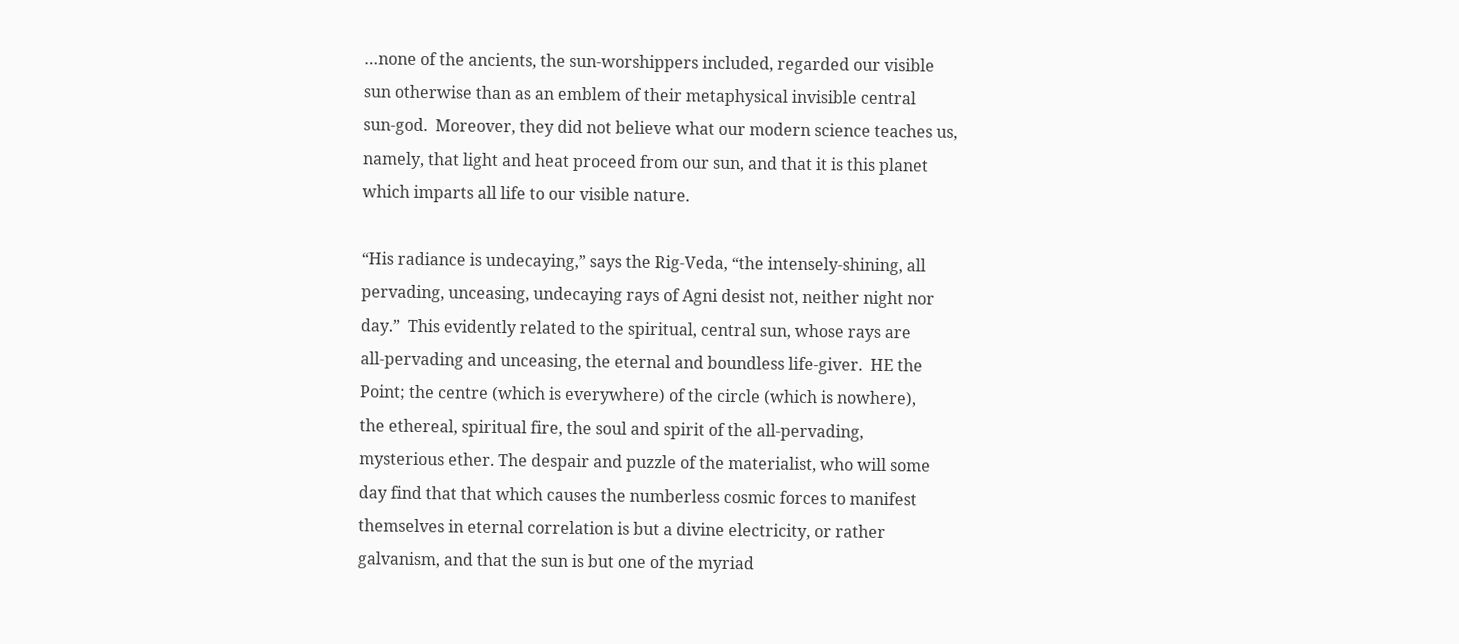…none of the ancients, the sun-worshippers included, regarded our visible
sun otherwise than as an emblem of their metaphysical invisible central
sun-god.  Moreover, they did not believe what our modern science teaches us,
namely, that light and heat proceed from our sun, and that it is this planet
which imparts all life to our visible nature.

“His radiance is undecaying,” says the Rig-Veda, “the intensely-shining, all
pervading, unceasing, undecaying rays of Agni desist not, neither night nor
day.”  This evidently related to the spiritual, central sun, whose rays are
all-pervading and unceasing, the eternal and boundless life-giver.  HE the
Point; the centre (which is everywhere) of the circle (which is nowhere),
the ethereal, spiritual fire, the soul and spirit of the all-pervading,
mysterious ether. The despair and puzzle of the materialist, who will some
day find that that which causes the numberless cosmic forces to manifest
themselves in eternal correlation is but a divine electricity, or rather
galvanism, and that the sun is but one of the myriad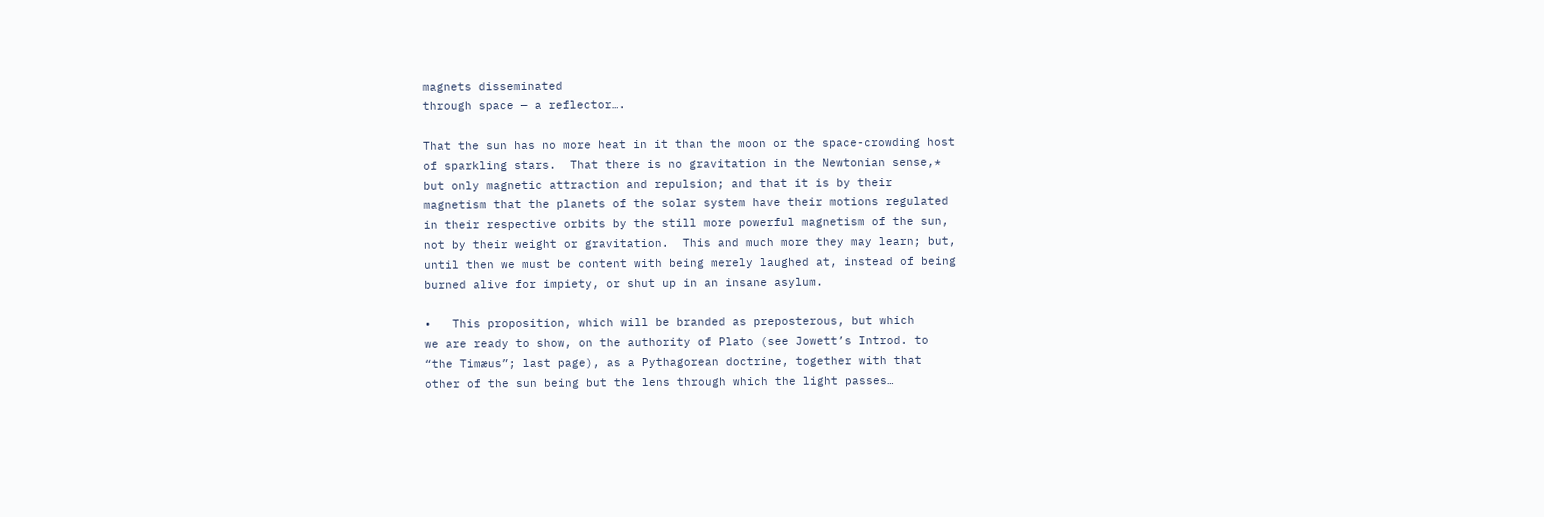magnets disseminated
through space — a reflector….

That the sun has no more heat in it than the moon or the space-crowding host
of sparkling stars.  That there is no gravitation in the Newtonian sense,*
but only magnetic attraction and repulsion; and that it is by their
magnetism that the planets of the solar system have their motions regulated
in their respective orbits by the still more powerful magnetism of the sun,
not by their weight or gravitation.  This and much more they may learn; but,
until then we must be content with being merely laughed at, instead of being
burned alive for impiety, or shut up in an insane asylum.

•   This proposition, which will be branded as preposterous, but which
we are ready to show, on the authority of Plato (see Jowett’s Introd. to
“the Timæus”; last page), as a Pythagorean doctrine, together with that
other of the sun being but the lens through which the light passes…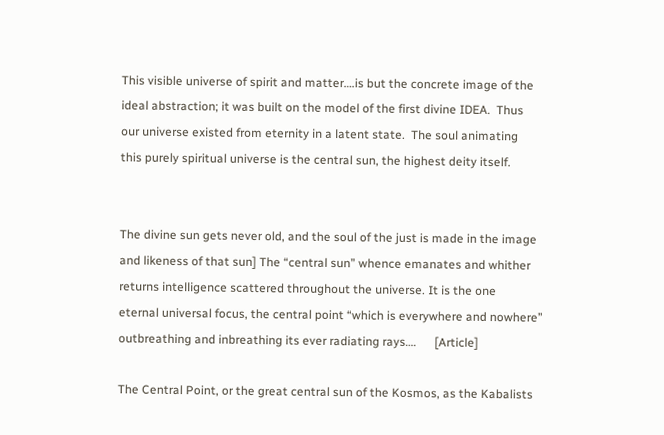This visible universe of spirit and matter….is but the concrete image of the
ideal abstraction; it was built on the model of the first divine IDEA.  Thus
our universe existed from eternity in a latent state.  The soul animating
this purely spiritual universe is the central sun, the highest deity itself.


The divine sun gets never old, and the soul of the just is made in the image
and likeness of that sun] The “central sun” whence emanates and whither
returns intelligence scattered throughout the universe. It is the one
eternal universal focus, the central point “which is everywhere and nowhere”
outbreathing and inbreathing its ever radiating rays….      [Article]

The Central Point, or the great central sun of the Kosmos, as the Kabalists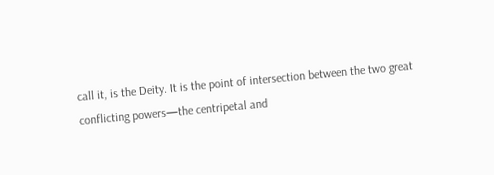call it, is the Deity. It is the point of intersection between the two great
conflicting powers—the centripetal and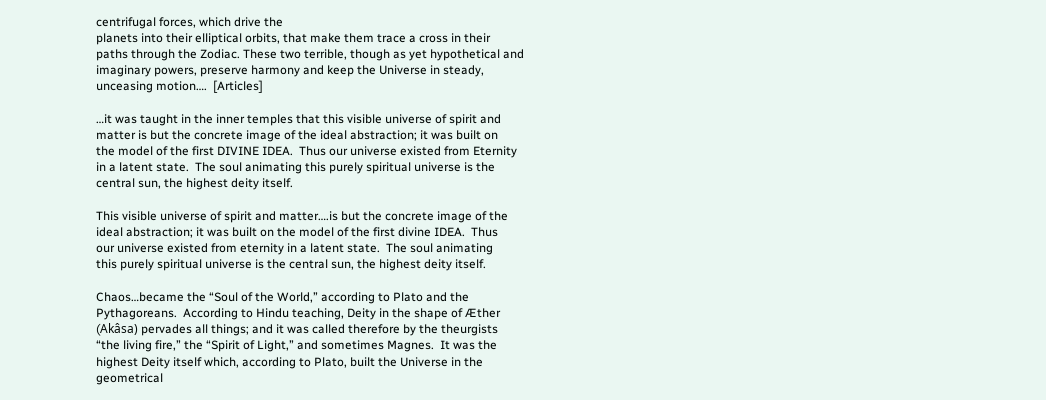centrifugal forces, which drive the
planets into their elliptical orbits, that make them trace a cross in their
paths through the Zodiac. These two terrible, though as yet hypothetical and
imaginary powers, preserve harmony and keep the Universe in steady,
unceasing motion….  [Articles]

…it was taught in the inner temples that this visible universe of spirit and
matter is but the concrete image of the ideal abstraction; it was built on
the model of the first DIVINE IDEA.  Thus our universe existed from Eternity
in a latent state.  The soul animating this purely spiritual universe is the
central sun, the highest deity itself.

This visible universe of spirit and matter….is but the concrete image of the
ideal abstraction; it was built on the model of the first divine IDEA.  Thus
our universe existed from eternity in a latent state.  The soul animating
this purely spiritual universe is the central sun, the highest deity itself.

Chaos…became the “Soul of the World,” according to Plato and the
Pythagoreans.  According to Hindu teaching, Deity in the shape of Æther
(Akâsa) pervades all things; and it was called therefore by the theurgists
“the living fire,” the “Spirit of Light,” and sometimes Magnes.  It was the
highest Deity itself which, according to Plato, built the Universe in the
geometrical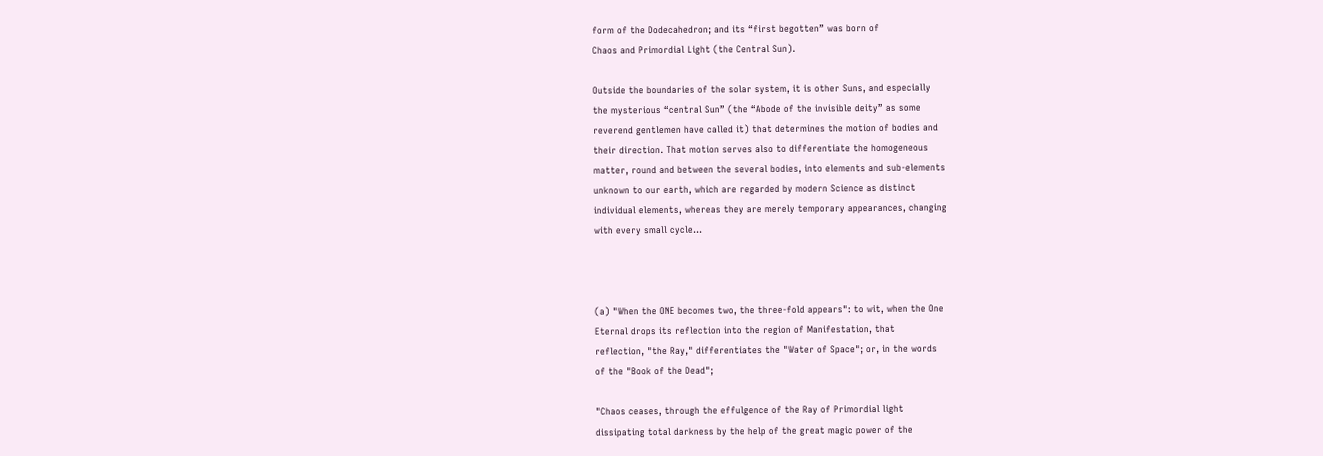form of the Dodecahedron; and its “first begotten” was born of
Chaos and Primordial Light (the Central Sun).

Outside the boundaries of the solar system, it is other Suns, and especially
the mysterious “central Sun” (the “Abode of the invisible deity” as some
reverend gentlemen have called it) that determines the motion of bodies and
their direction. That motion serves also to differentiate the homogeneous
matter, round and between the several bodies, into elements and sub-elements
unknown to our earth, which are regarded by modern Science as distinct
individual elements, whereas they are merely temporary appearances, changing
with every small cycle…



(a) "When the ONE becomes two, the three-fold appears": to wit, when the One
Eternal drops its reflection into the region of Manifestation, that
reflection, "the Ray," differentiates the "Water of Space"; or, in the words
of the "Book of the Dead";

"Chaos ceases, through the effulgence of the Ray of Primordial light
dissipating total darkness by the help of the great magic power of the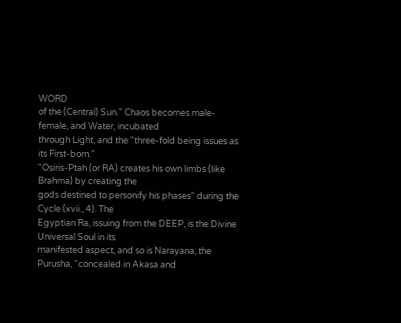WORD
of the (Central) Sun." Chaos becomes male-female, and Water, incubated
through Light, and the "three-fold being issues as its First-born."
"Osiris-Ptah (or RA) creates his own limbs (like Brahma) by creating the
gods destined to personify his phases" during the Cycle (xvii., 4). The
Egyptian Ra, issuing from the DEEP, is the Divine Universal Soul in its
manifested aspect, and so is Narayana, the Purusha, "concealed in Akasa and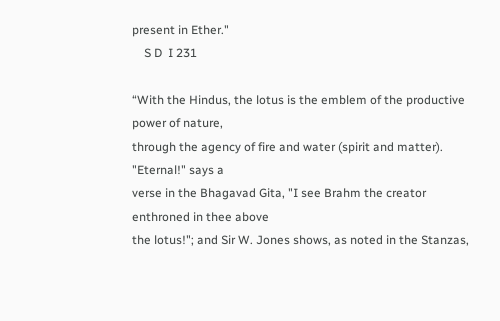present in Ether."
    S D  I 231

“With the Hindus, the lotus is the emblem of the productive power of nature,
through the agency of fire and water (spirit and matter). "Eternal!" says a
verse in the Bhagavad Gita, "I see Brahm the creator enthroned in thee above
the lotus!"; and Sir W. Jones shows, as noted in the Stanzas,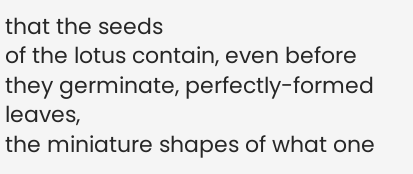that the seeds
of the lotus contain, even before they germinate, perfectly-formed leaves,
the miniature shapes of what one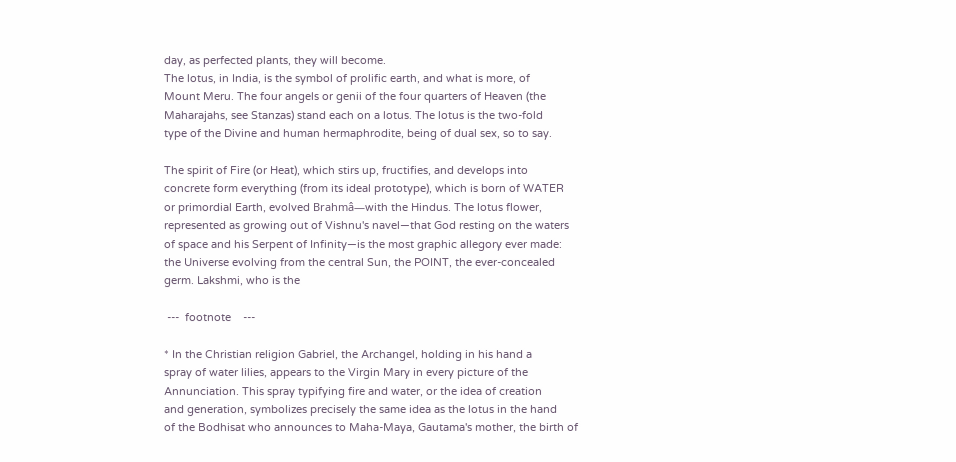day, as perfected plants, they will become.
The lotus, in India, is the symbol of prolific earth, and what is more, of
Mount Meru. The four angels or genii of the four quarters of Heaven (the
Maharajahs, see Stanzas) stand each on a lotus. The lotus is the two-fold
type of the Divine and human hermaphrodite, being of dual sex, so to say.

The spirit of Fire (or Heat), which stirs up, fructifies, and develops into
concrete form everything (from its ideal prototype), which is born of WATER
or primordial Earth, evolved Brahmâ—with the Hindus. The lotus flower,
represented as growing out of Vishnu's navel—that God resting on the waters
of space and his Serpent of Infinity—is the most graphic allegory ever made:
the Universe evolving from the central Sun, the POINT, the ever-concealed
germ. Lakshmi, who is the

 ---  footnote    ---

* In the Christian religion Gabriel, the Archangel, holding in his hand a
spray of water lilies, appears to the Virgin Mary in every picture of the
Annunciation. This spray typifying fire and water, or the idea of creation
and generation, symbolizes precisely the same idea as the lotus in the hand
of the Bodhisat who announces to Maha-Maya, Gautama's mother, the birth of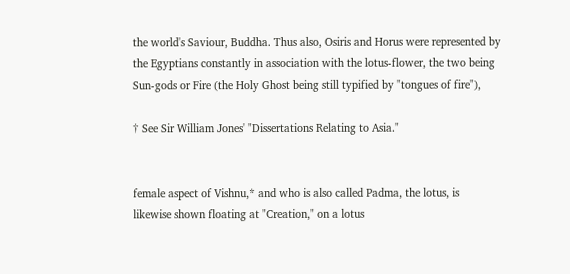the world's Saviour, Buddha. Thus also, Osiris and Horus were represented by
the Egyptians constantly in association with the lotus-flower, the two being
Sun-gods or Fire (the Holy Ghost being still typified by "tongues of fire"),

† See Sir William Jones' "Dissertations Relating to Asia."


female aspect of Vishnu,* and who is also called Padma, the lotus, is
likewise shown floating at "Creation," on a lotus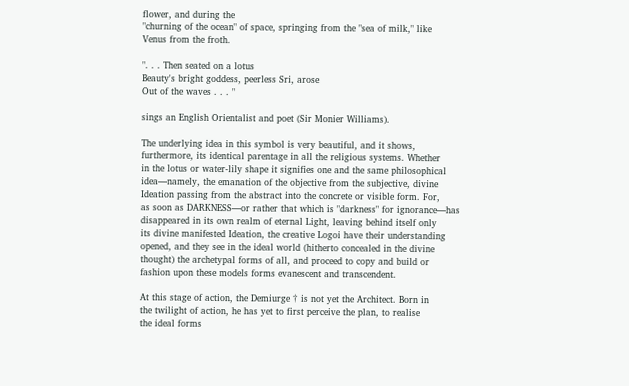flower, and during the
"churning of the ocean" of space, springing from the "sea of milk," like
Venus from the froth.

". . . Then seated on a lotus
Beauty's bright goddess, peerless Sri, arose
Out of the waves . . . "

sings an English Orientalist and poet (Sir Monier Williams).

The underlying idea in this symbol is very beautiful, and it shows,
furthermore, its identical parentage in all the religious systems. Whether
in the lotus or water-lily shape it signifies one and the same philosophical
idea—namely, the emanation of the objective from the subjective, divine
Ideation passing from the abstract into the concrete or visible form. For,
as soon as DARKNESS—or rather that which is "darkness" for ignorance—has
disappeared in its own realm of eternal Light, leaving behind itself only
its divine manifested Ideation, the creative Logoi have their understanding
opened, and they see in the ideal world (hitherto concealed in the divine
thought) the archetypal forms of all, and proceed to copy and build or
fashion upon these models forms evanescent and transcendent.

At this stage of action, the Demiurge † is not yet the Architect. Born in
the twilight of action, he has yet to first perceive the plan, to realise
the ideal forms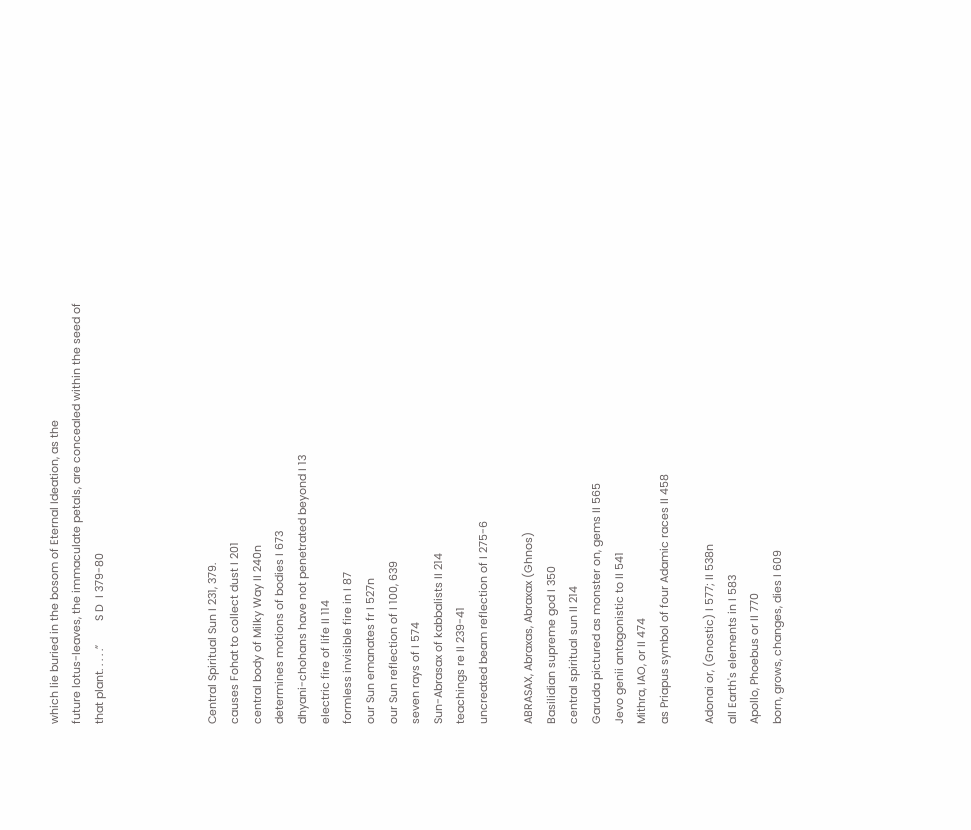which lie buried in the bosom of Eternal Ideation, as the
future lotus-leaves, the immaculate petals, are concealed within the seed of
that plant. . . . .”        S D  I 379-80




Central Spiritual Sun I 231, 379.
causes Fohat to collect dust I 201
central body of Milky Way II 240n
determines motions of bodies I 673
dhyani-chohans have not penetrated beyond I 13
electric fire of life II 114
formless invisible fire in I 87
our Sun emanates fr I 527n
our Sun reflection of I 100, 639
seven rays of I 574
Sun-Abrasax of kabbalists II 214
teachings re II 239-41
uncreated beam reflection of I 275-6

ABRASAX, Abraxas, Abraxax (Ghnos)
Basilidian supreme god I 350
central spiritual sun II 214
Garuda pictured as monster on, gems II 565
Jevo genii antagonistic to II 541
Mithra, IAO, or II 474
as Priapus symbol of four Adamic races II 458

Adonai or, (Gnostic) I 577; II 538n
all Earth's elements in I 583
Apollo, Phoebus or II 770
born, grows, changes, dies I 609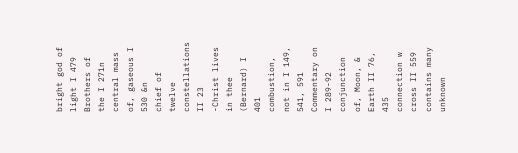bright god of light I 479
Brothers of the I 271n
central mass of, gaseous I 530 &n
chief of twelve constellations II 23
-Christ lives in thee (Bernard) I 401
combustion, not in I 149, 541, 591
Commentary on I 289-92
conjunction of, Moon, & Earth II 76, 435
connection w cross II 559
contains many unknown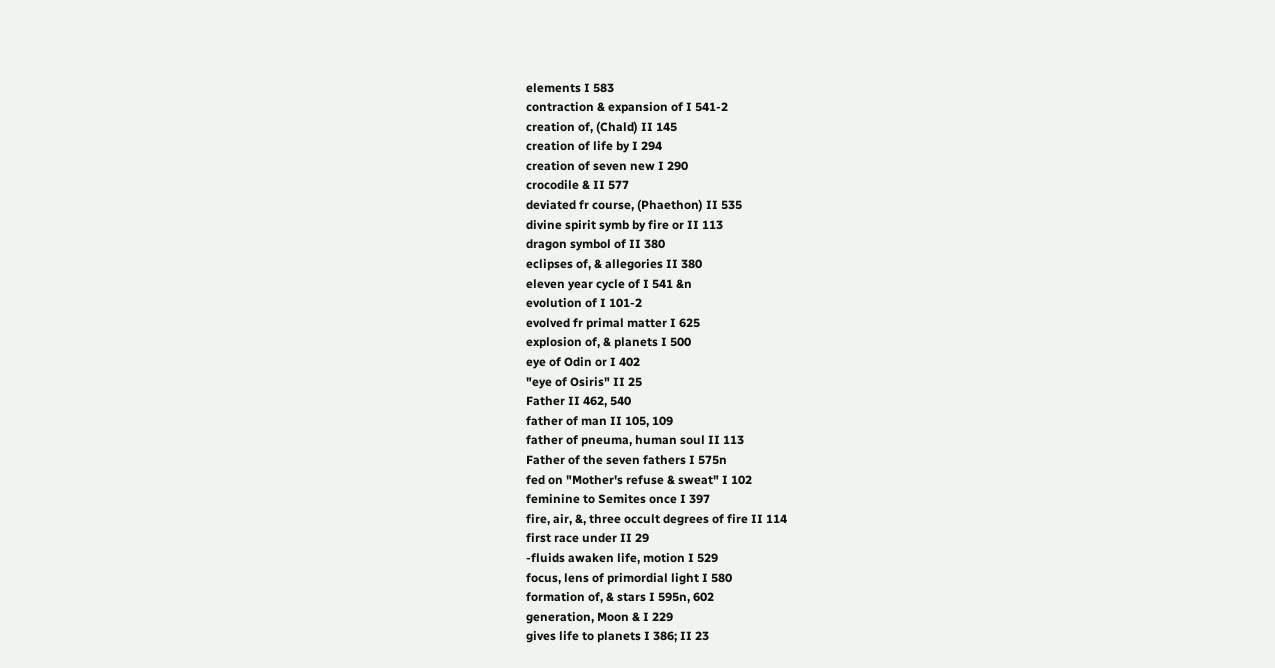elements I 583
contraction & expansion of I 541-2
creation of, (Chald) II 145
creation of life by I 294
creation of seven new I 290
crocodile & II 577
deviated fr course, (Phaethon) II 535
divine spirit symb by fire or II 113
dragon symbol of II 380
eclipses of, & allegories II 380
eleven year cycle of I 541 &n
evolution of I 101-2
evolved fr primal matter I 625
explosion of, & planets I 500
eye of Odin or I 402
"eye of Osiris" II 25
Father II 462, 540
father of man II 105, 109
father of pneuma, human soul II 113
Father of the seven fathers I 575n
fed on "Mother's refuse & sweat" I 102
feminine to Semites once I 397
fire, air, &, three occult degrees of fire II 114
first race under II 29
-fluids awaken life, motion I 529
focus, lens of primordial light I 580
formation of, & stars I 595n, 602
generation, Moon & I 229
gives life to planets I 386; II 23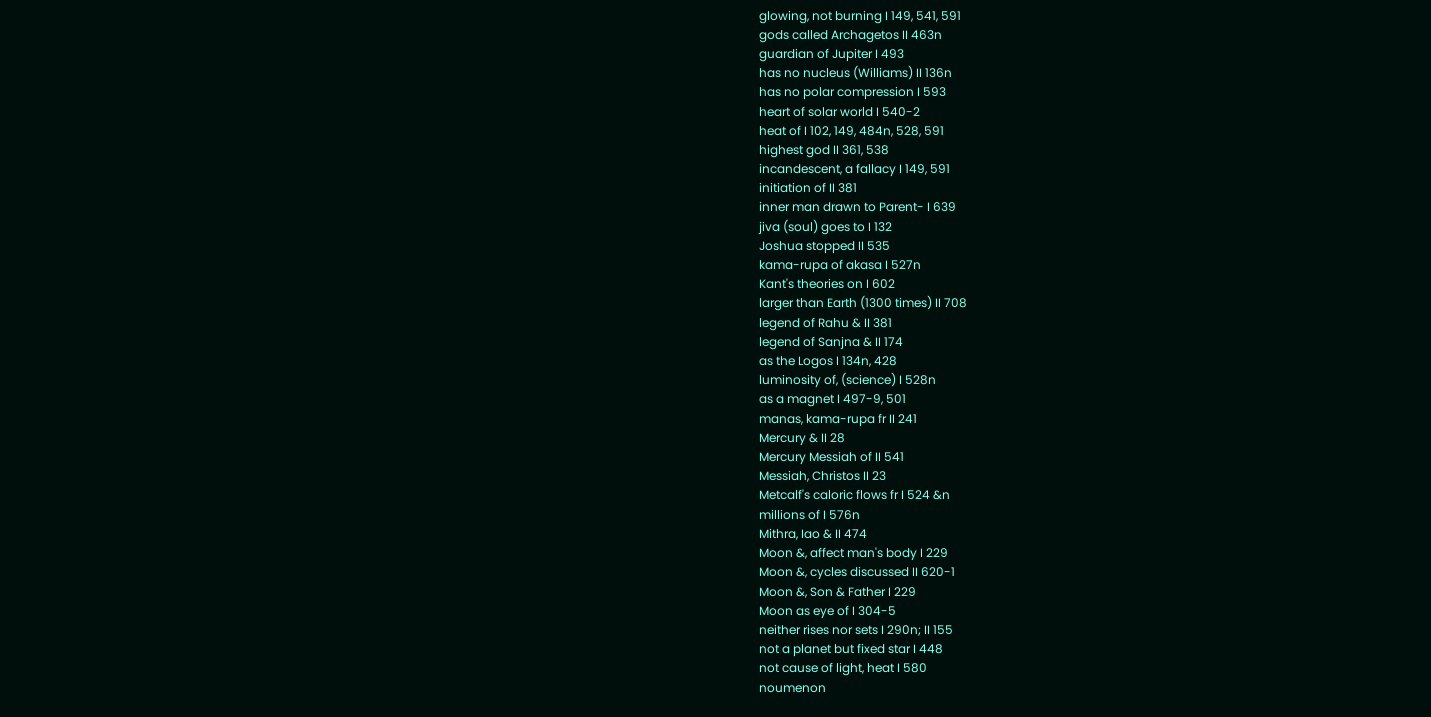glowing, not burning I 149, 541, 591
gods called Archagetos II 463n
guardian of Jupiter I 493
has no nucleus (Williams) II 136n
has no polar compression I 593
heart of solar world I 540-2
heat of I 102, 149, 484n, 528, 591
highest god II 361, 538
incandescent, a fallacy I 149, 591
initiation of II 381
inner man drawn to Parent- I 639
jiva (soul) goes to I 132
Joshua stopped II 535
kama-rupa of akasa I 527n
Kant's theories on I 602
larger than Earth (1300 times) II 708
legend of Rahu & II 381
legend of Sanjna & II 174
as the Logos I 134n, 428
luminosity of, (science) I 528n
as a magnet I 497-9, 501
manas, kama-rupa fr II 241
Mercury & II 28
Mercury Messiah of II 541
Messiah, Christos II 23
Metcalf's caloric flows fr I 524 &n
millions of I 576n
Mithra, Iao & II 474
Moon &, affect man's body I 229
Moon &, cycles discussed II 620-1
Moon &, Son & Father I 229
Moon as eye of I 304-5
neither rises nor sets I 290n; II 155
not a planet but fixed star I 448
not cause of light, heat I 580
noumenon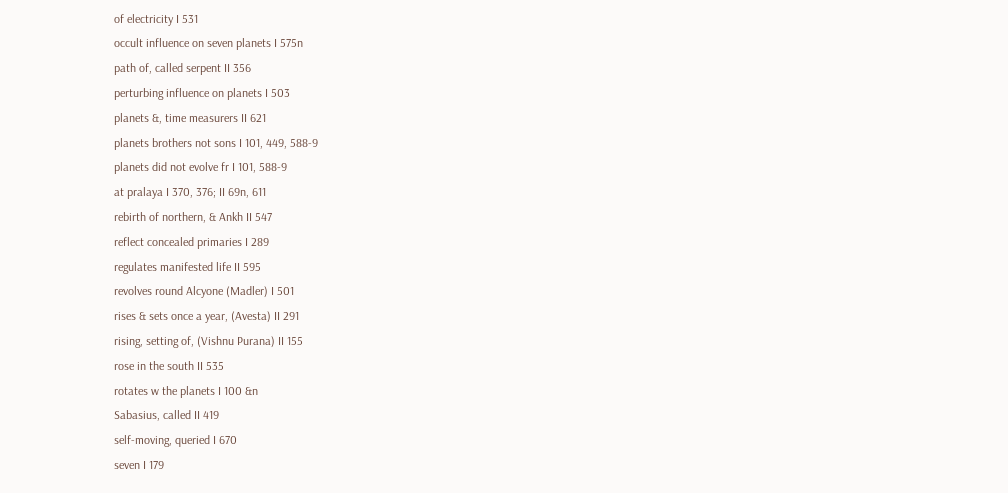of electricity I 531
occult influence on seven planets I 575n
path of, called serpent II 356
perturbing influence on planets I 503
planets &, time measurers II 621
planets brothers not sons I 101, 449, 588-9
planets did not evolve fr I 101, 588-9
at pralaya I 370, 376; II 69n, 611
rebirth of northern, & Ankh II 547
reflect concealed primaries I 289
regulates manifested life II 595
revolves round Alcyone (Madler) I 501
rises & sets once a year, (Avesta) II 291
rising, setting of, (Vishnu Purana) II 155
rose in the south II 535
rotates w the planets I 100 &n
Sabasius, called II 419
self-moving, queried I 670
seven I 179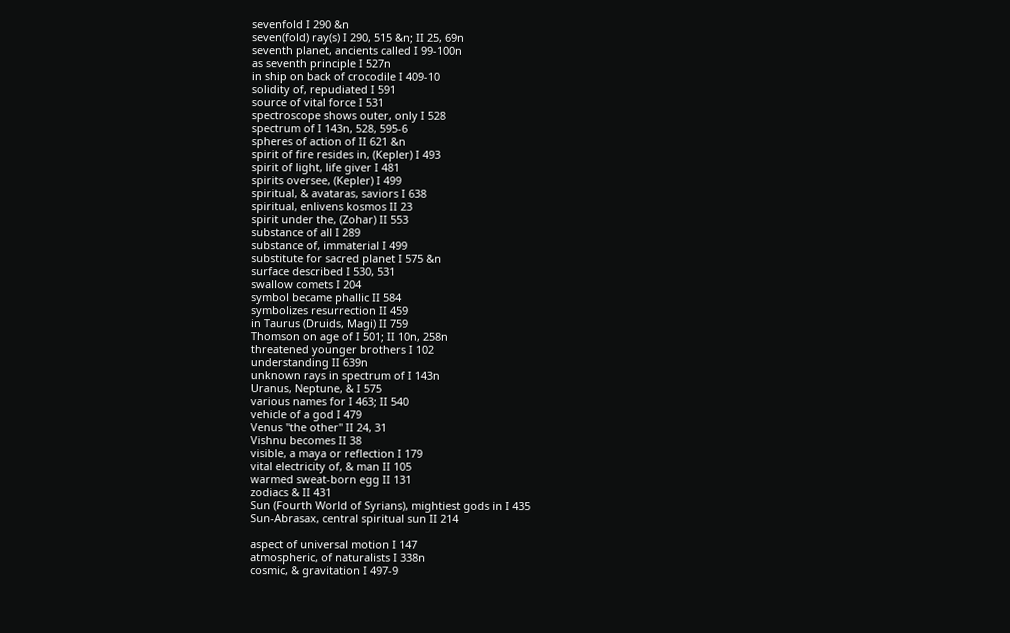sevenfold I 290 &n
seven(fold) ray(s) I 290, 515 &n; II 25, 69n
seventh planet, ancients called I 99-100n
as seventh principle I 527n
in ship on back of crocodile I 409-10
solidity of, repudiated I 591
source of vital force I 531
spectroscope shows outer, only I 528
spectrum of I 143n, 528, 595-6
spheres of action of II 621 &n
spirit of fire resides in, (Kepler) I 493
spirit of light, life giver I 481
spirits oversee, (Kepler) I 499
spiritual, & avataras, saviors I 638
spiritual, enlivens kosmos II 23
spirit under the, (Zohar) II 553
substance of all I 289
substance of, immaterial I 499
substitute for sacred planet I 575 &n
surface described I 530, 531
swallow comets I 204
symbol became phallic II 584
symbolizes resurrection II 459
in Taurus (Druids, Magi) II 759
Thomson on age of I 501; II 10n, 258n
threatened younger brothers I 102
understanding II 639n
unknown rays in spectrum of I 143n
Uranus, Neptune, & I 575
various names for I 463; II 540
vehicle of a god I 479
Venus "the other" II 24, 31
Vishnu becomes II 38
visible, a maya or reflection I 179
vital electricity of, & man II 105
warmed sweat-born egg II 131
zodiacs & II 431
Sun (Fourth World of Syrians), mightiest gods in I 435
Sun-Abrasax, central spiritual sun II 214

aspect of universal motion I 147
atmospheric, of naturalists I 338n
cosmic, & gravitation I 497-9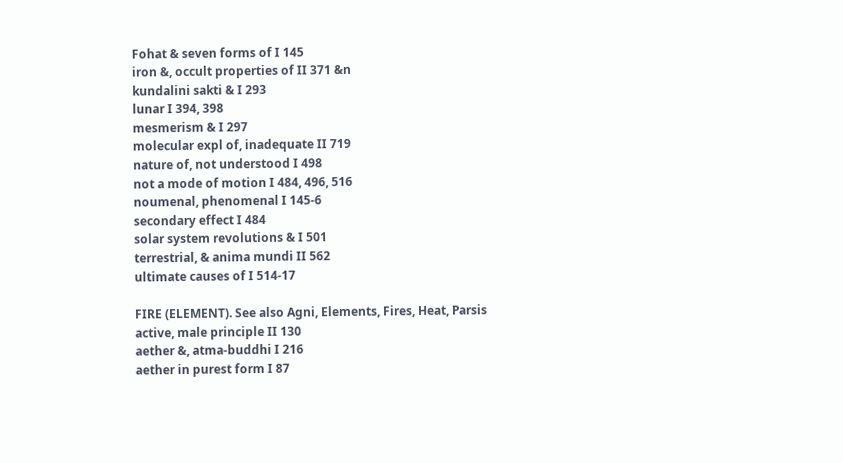Fohat & seven forms of I 145
iron &, occult properties of II 371 &n
kundalini sakti & I 293
lunar I 394, 398
mesmerism & I 297
molecular expl of, inadequate II 719
nature of, not understood I 498
not a mode of motion I 484, 496, 516
noumenal, phenomenal I 145-6
secondary effect I 484
solar system revolutions & I 501
terrestrial, & anima mundi II 562
ultimate causes of I 514-17

FIRE (ELEMENT). See also Agni, Elements, Fires, Heat, Parsis
active, male principle II 130
aether &, atma-buddhi I 216
aether in purest form I 87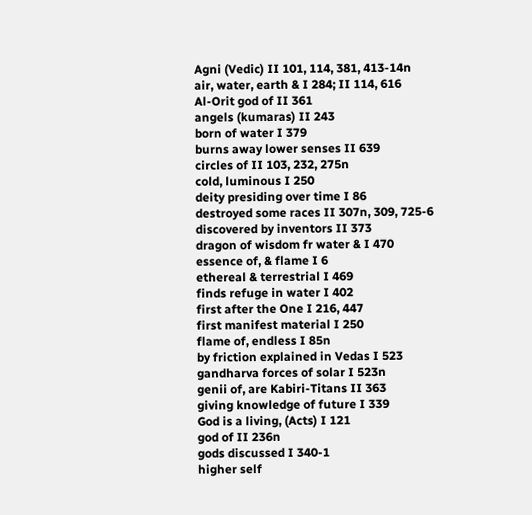Agni (Vedic) II 101, 114, 381, 413-14n
air, water, earth & I 284; II 114, 616
Al-Orit god of II 361
angels (kumaras) II 243
born of water I 379
burns away lower senses II 639
circles of II 103, 232, 275n
cold, luminous I 250
deity presiding over time I 86
destroyed some races II 307n, 309, 725-6
discovered by inventors II 373
dragon of wisdom fr water & I 470
essence of, & flame I 6
ethereal & terrestrial I 469
finds refuge in water I 402
first after the One I 216, 447
first manifest material I 250
flame of, endless I 85n
by friction explained in Vedas I 523
gandharva forces of solar I 523n
genii of, are Kabiri-Titans II 363
giving knowledge of future I 339
God is a living, (Acts) I 121
god of II 236n
gods discussed I 340-1
higher self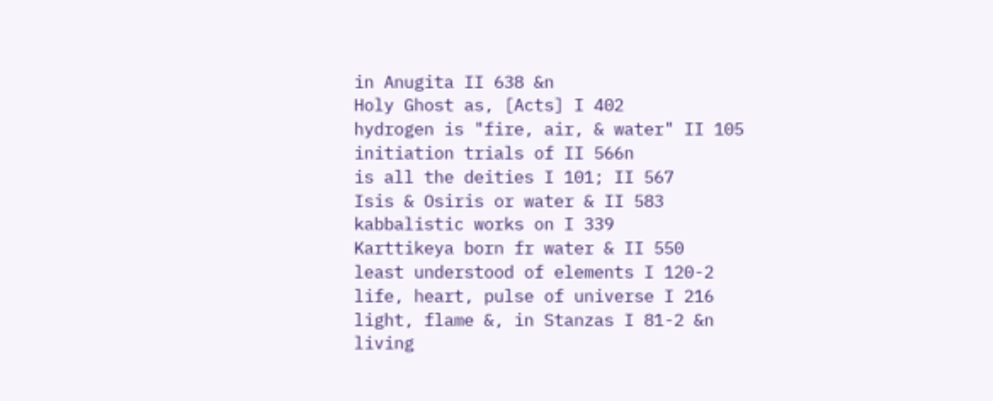in Anugita II 638 &n
Holy Ghost as, [Acts] I 402
hydrogen is "fire, air, & water" II 105
initiation trials of II 566n
is all the deities I 101; II 567
Isis & Osiris or water & II 583
kabbalistic works on I 339
Karttikeya born fr water & II 550
least understood of elements I 120-2
life, heart, pulse of universe I 216
light, flame &, in Stanzas I 81-2 &n
living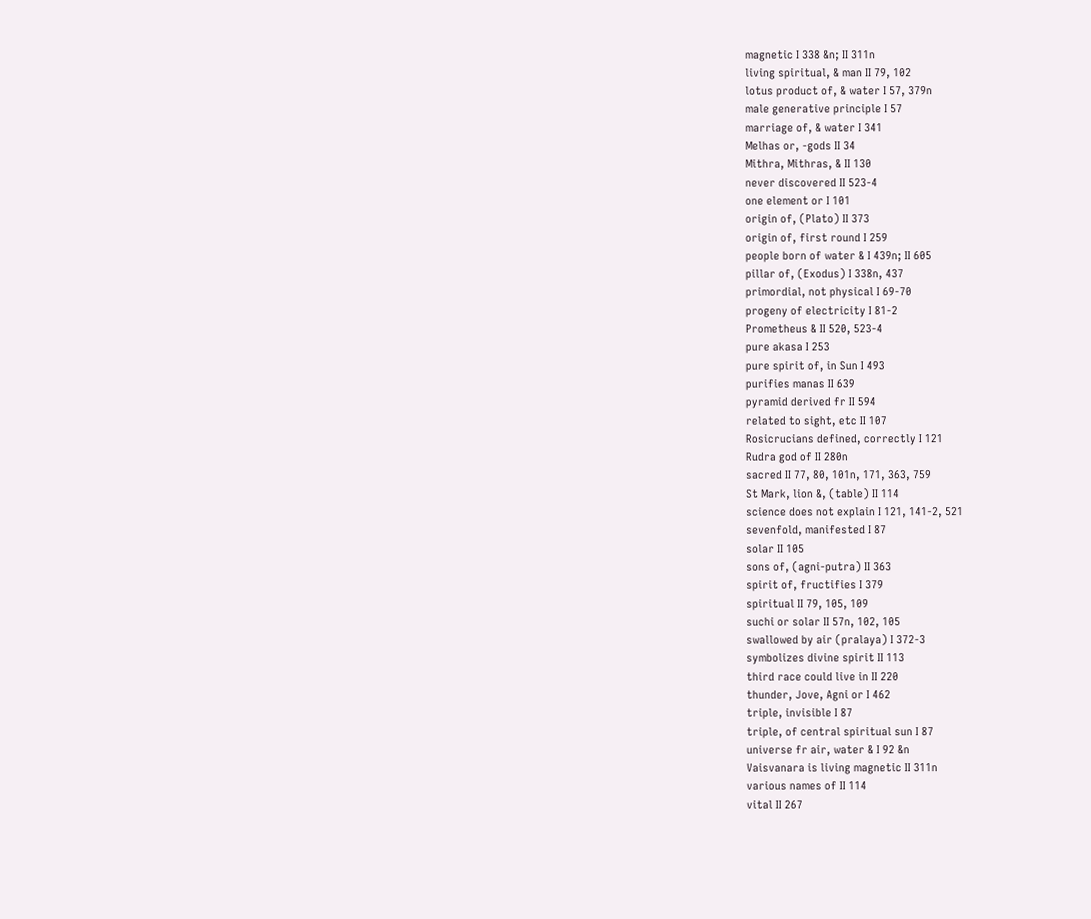magnetic I 338 &n; II 311n
living spiritual, & man II 79, 102
lotus product of, & water I 57, 379n
male generative principle I 57
marriage of, & water I 341
Melhas or, -gods II 34
Mithra, Mithras, & II 130
never discovered II 523-4
one element or I 101
origin of, (Plato) II 373
origin of, first round I 259
people born of water & I 439n; II 605
pillar of, (Exodus) I 338n, 437
primordial, not physical I 69-70
progeny of electricity I 81-2
Prometheus & II 520, 523-4
pure akasa I 253
pure spirit of, in Sun I 493
purifies manas II 639
pyramid derived fr II 594
related to sight, etc II 107
Rosicrucians defined, correctly I 121
Rudra god of II 280n
sacred II 77, 80, 101n, 171, 363, 759
St Mark, lion &, (table) II 114
science does not explain I 121, 141-2, 521
sevenfold, manifested I 87
solar II 105
sons of, (agni-putra) II 363
spirit of, fructifies I 379
spiritual II 79, 105, 109
suchi or solar II 57n, 102, 105
swallowed by air (pralaya) I 372-3
symbolizes divine spirit II 113
third race could live in II 220
thunder, Jove, Agni or I 462
triple, invisible I 87
triple, of central spiritual sun I 87
universe fr air, water & I 92 &n
Vaisvanara is living magnetic II 311n
various names of II 114
vital II 267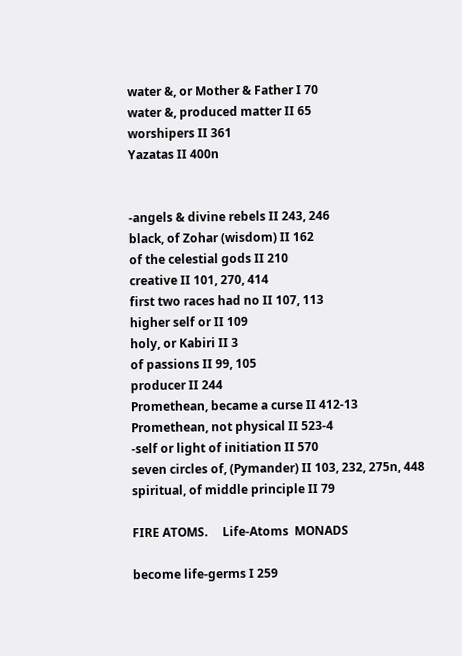water &, or Mother & Father I 70
water &, produced matter II 65
worshipers II 361
Yazatas II 400n


-angels & divine rebels II 243, 246
black, of Zohar (wisdom) II 162
of the celestial gods II 210
creative II 101, 270, 414
first two races had no II 107, 113
higher self or II 109
holy, or Kabiri II 3
of passions II 99, 105
producer II 244
Promethean, became a curse II 412-13
Promethean, not physical II 523-4
-self or light of initiation II 570
seven circles of, (Pymander) II 103, 232, 275n, 448
spiritual, of middle principle II 79

FIRE ATOMS.     Life-Atoms  MONADS

become life-germs I 259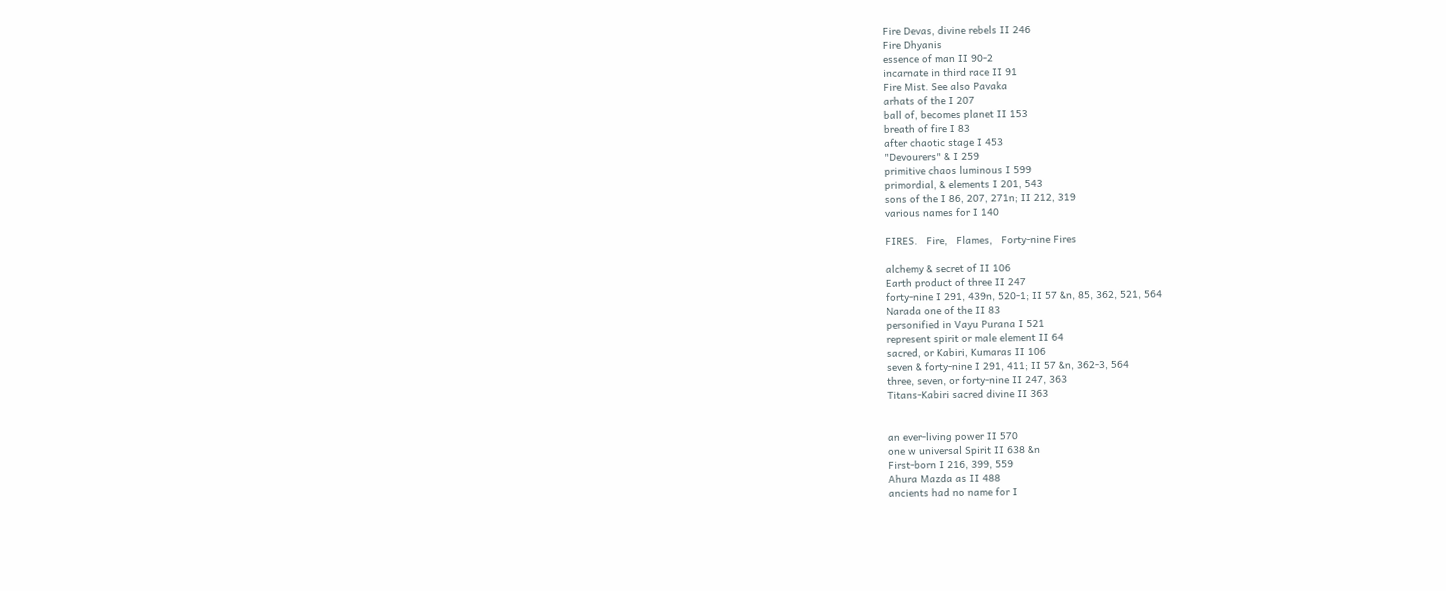Fire Devas, divine rebels II 246
Fire Dhyanis
essence of man II 90-2
incarnate in third race II 91
Fire Mist. See also Pavaka
arhats of the I 207
ball of, becomes planet II 153
breath of fire I 83
after chaotic stage I 453
"Devourers" & I 259
primitive chaos luminous I 599
primordial, & elements I 201, 543
sons of the I 86, 207, 271n; II 212, 319
various names for I 140

FIRES.   Fire,   Flames,   Forty-nine Fires

alchemy & secret of II 106
Earth product of three II 247
forty-nine I 291, 439n, 520-1; II 57 &n, 85, 362, 521, 564
Narada one of the II 83
personified in Vayu Purana I 521
represent spirit or male element II 64
sacred, or Kabiri, Kumaras II 106
seven & forty-nine I 291, 411; II 57 &n, 362-3, 564
three, seven, or forty-nine II 247, 363
Titans-Kabiri sacred divine II 363


an ever-living power II 570
one w universal Spirit II 638 &n
First-born I 216, 399, 559
Ahura Mazda as II 488
ancients had no name for I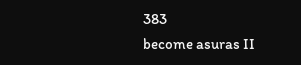383
become asuras II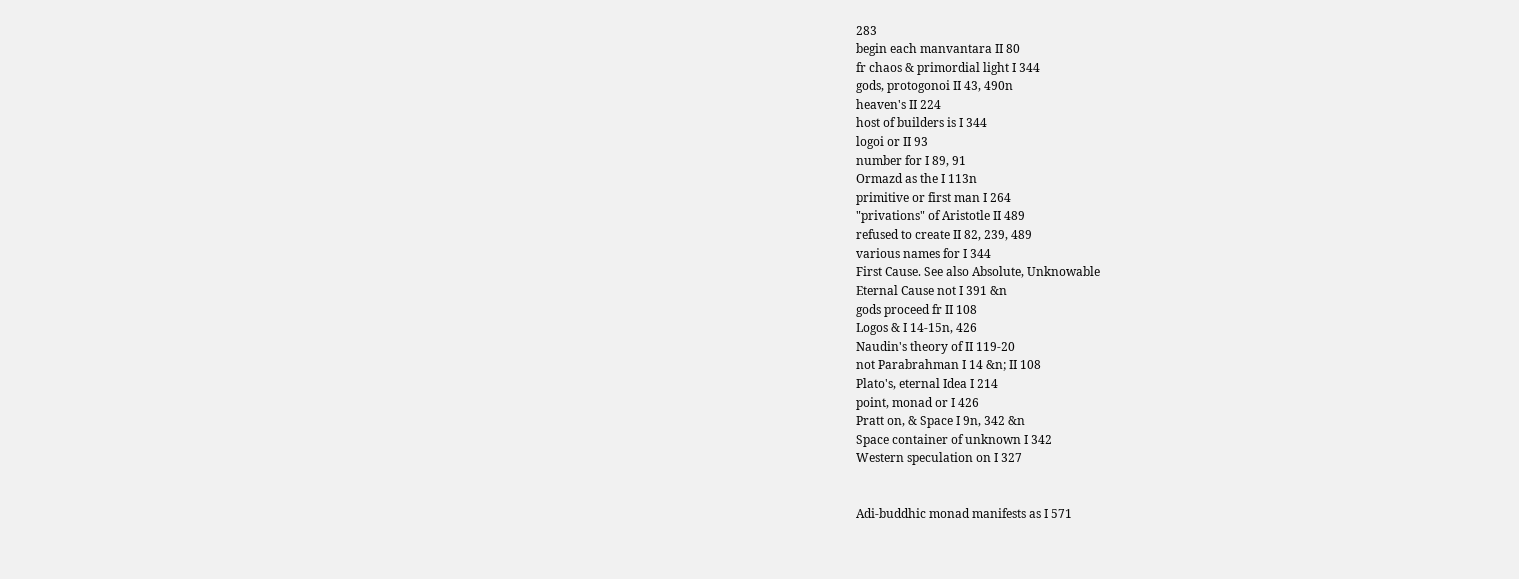283
begin each manvantara II 80
fr chaos & primordial light I 344
gods, protogonoi II 43, 490n
heaven's II 224
host of builders is I 344
logoi or II 93
number for I 89, 91
Ormazd as the I 113n
primitive or first man I 264
"privations" of Aristotle II 489
refused to create II 82, 239, 489
various names for I 344
First Cause. See also Absolute, Unknowable
Eternal Cause not I 391 &n
gods proceed fr II 108
Logos & I 14-15n, 426
Naudin's theory of II 119-20
not Parabrahman I 14 &n; II 108
Plato's, eternal Idea I 214
point, monad or I 426
Pratt on, & Space I 9n, 342 &n
Space container of unknown I 342
Western speculation on I 327


Adi-buddhic monad manifests as I 571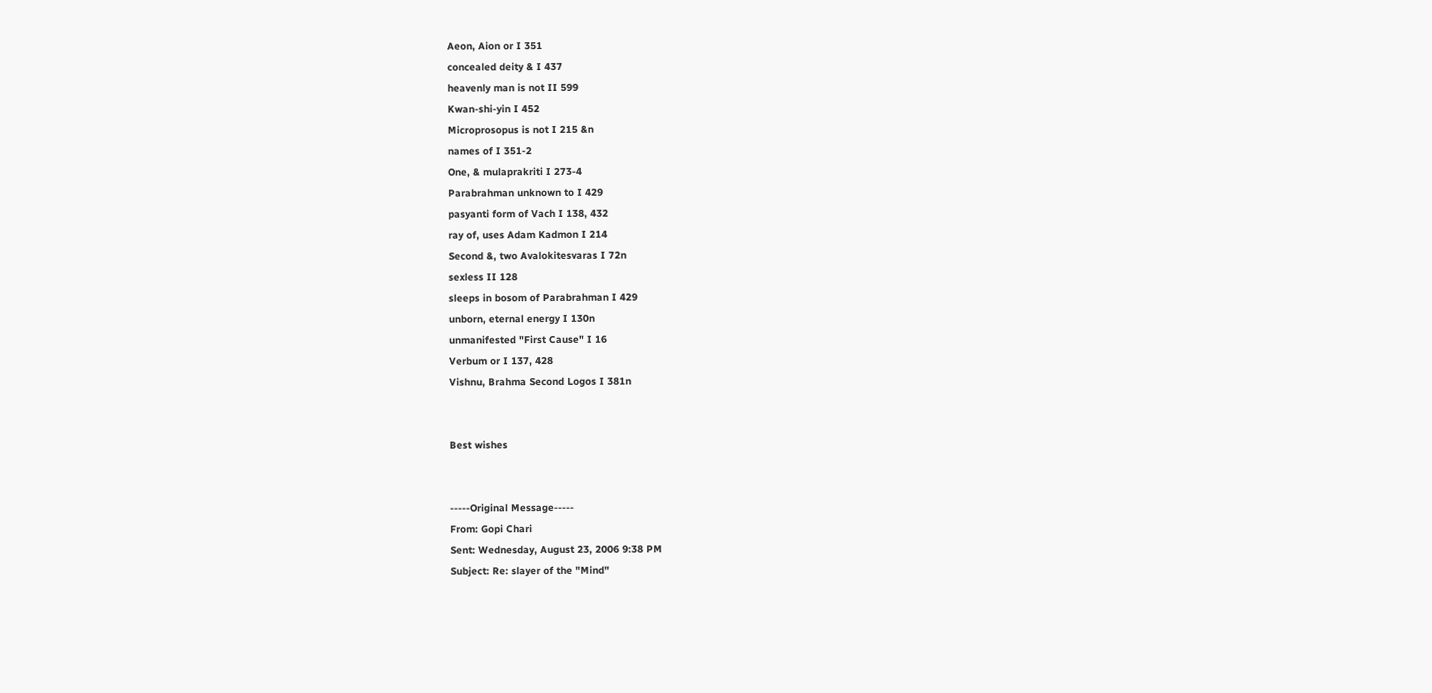Aeon, Aion or I 351
concealed deity & I 437
heavenly man is not II 599
Kwan-shi-yin I 452
Microprosopus is not I 215 &n
names of I 351-2
One, & mulaprakriti I 273-4
Parabrahman unknown to I 429
pasyanti form of Vach I 138, 432
ray of, uses Adam Kadmon I 214
Second &, two Avalokitesvaras I 72n
sexless II 128
sleeps in bosom of Parabrahman I 429
unborn, eternal energy I 130n
unmanifested "First Cause" I 16
Verbum or I 137, 428
Vishnu, Brahma Second Logos I 381n


Best wishes


-----Original Message-----
From: Gopi Chari
Sent: Wednesday, August 23, 2006 9:38 PM
Subject: Re: slayer of the "Mind"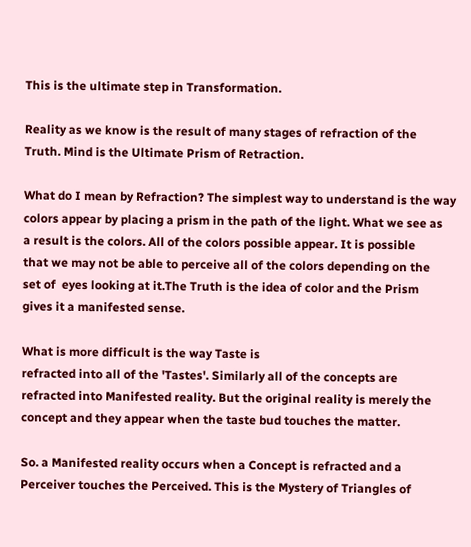This is the ultimate step in Transformation.

Reality as we know is the result of many stages of refraction of the
Truth. Mind is the Ultimate Prism of Retraction.

What do I mean by Refraction? The simplest way to understand is the way
colors appear by placing a prism in the path of the light. What we see as
a result is the colors. All of the colors possible appear. It is possible
that we may not be able to perceive all of the colors depending on the
set of  eyes looking at it.The Truth is the idea of color and the Prism
gives it a manifested sense.

What is more difficult is the way Taste is
refracted into all of the 'Tastes'. Similarly all of the concepts are
refracted into Manifested reality. But the original reality is merely the
concept and they appear when the taste bud touches the matter.

So. a Manifested reality occurs when a Concept is refracted and a
Perceiver touches the Perceived. This is the Mystery of Triangles of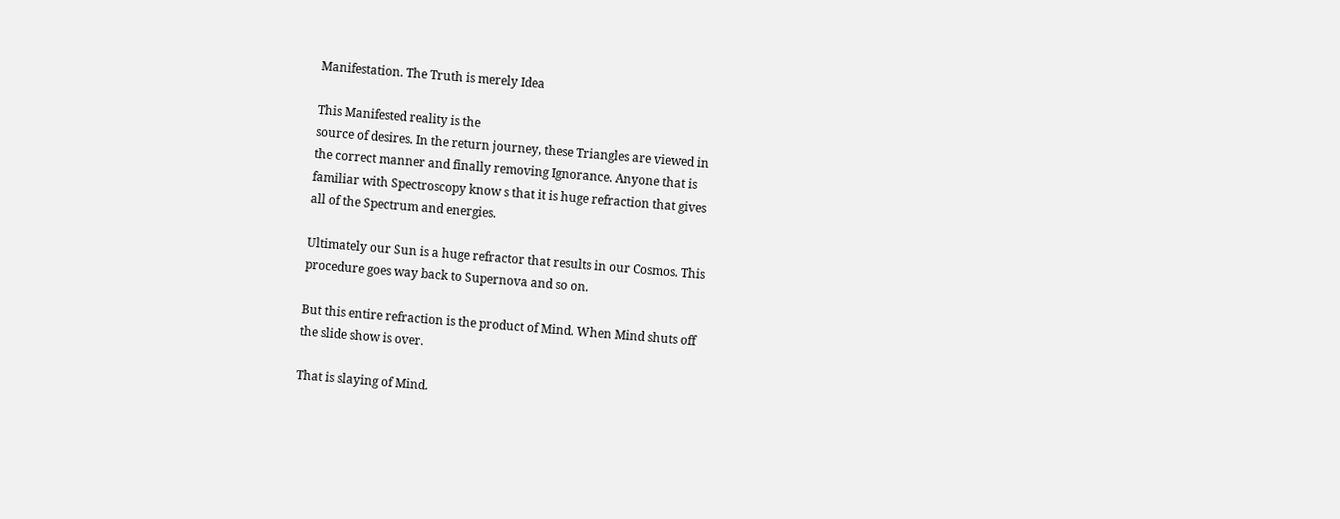Manifestation. The Truth is merely Idea

This Manifested reality is the
source of desires. In the return journey, these Triangles are viewed in
the correct manner and finally removing Ignorance. Anyone that is
familiar with Spectroscopy know s that it is huge refraction that gives
all of the Spectrum and energies.

Ultimately our Sun is a huge refractor that results in our Cosmos. This
procedure goes way back to Supernova and so on.

But this entire refraction is the product of Mind. When Mind shuts off
the slide show is over.

That is slaying of Mind.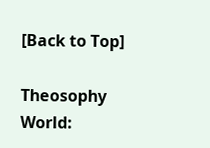[Back to Top]

Theosophy World: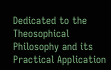Dedicated to the Theosophical Philosophy and its Practical Application